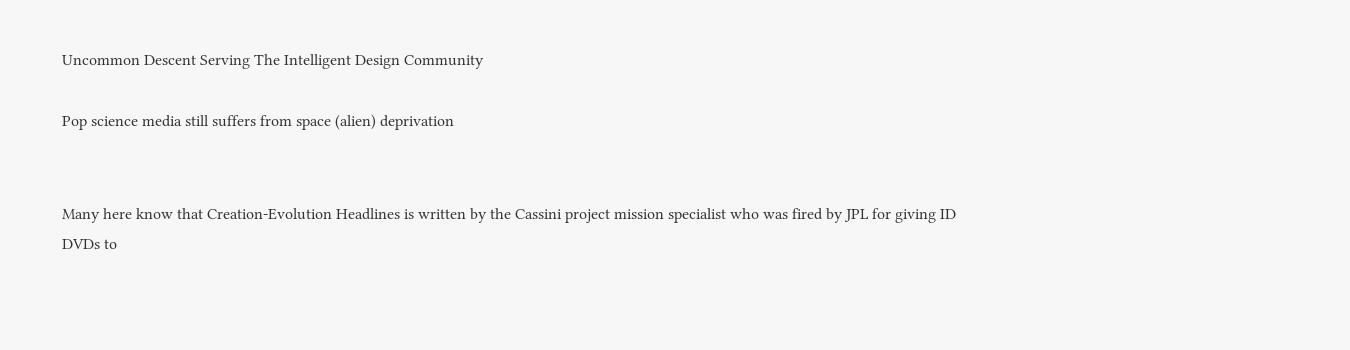Uncommon Descent Serving The Intelligent Design Community

Pop science media still suffers from space (alien) deprivation


Many here know that Creation-Evolution Headlines is written by the Cassini project mission specialist who was fired by JPL for giving ID DVDs to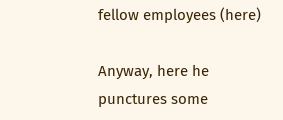fellow employees (here)

Anyway, here he punctures some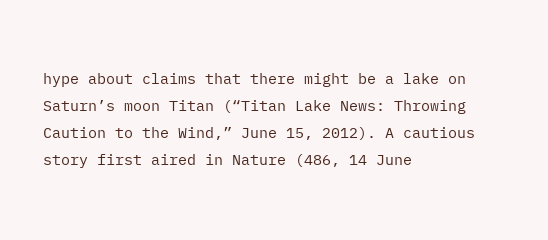hype about claims that there might be a lake on Saturn’s moon Titan (“Titan Lake News: Throwing Caution to the Wind,” June 15, 2012). A cautious story first aired in Nature (486, 14 June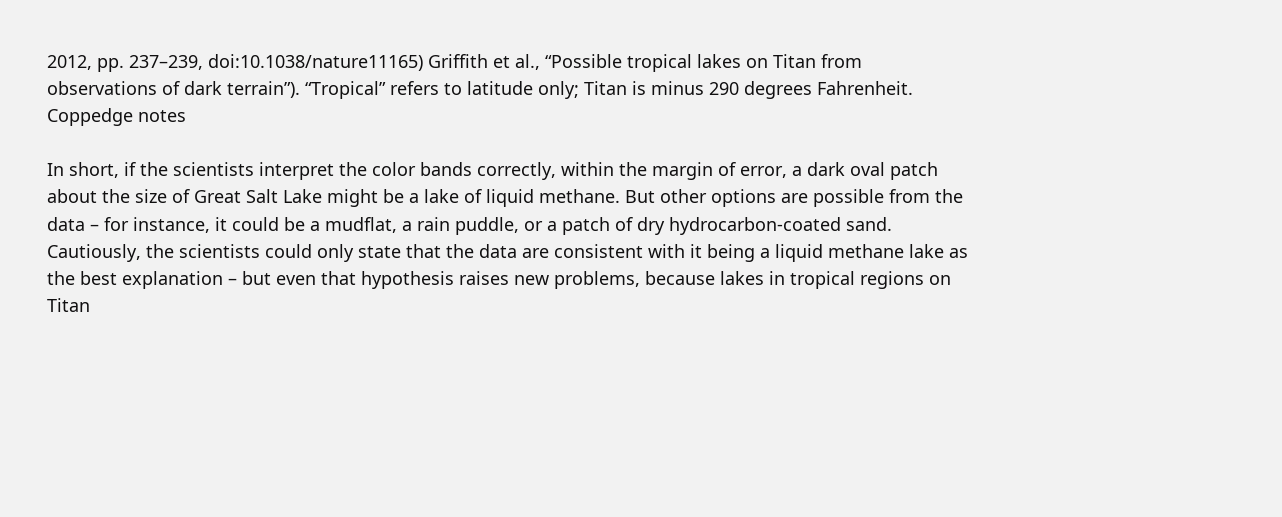2012, pp. 237–239, doi:10.1038/nature11165) Griffith et al., “Possible tropical lakes on Titan from observations of dark terrain”). “Tropical” refers to latitude only; Titan is minus 290 degrees Fahrenheit. Coppedge notes

In short, if the scientists interpret the color bands correctly, within the margin of error, a dark oval patch about the size of Great Salt Lake might be a lake of liquid methane. But other options are possible from the data – for instance, it could be a mudflat, a rain puddle, or a patch of dry hydrocarbon-coated sand. Cautiously, the scientists could only state that the data are consistent with it being a liquid methane lake as the best explanation – but even that hypothesis raises new problems, because lakes in tropical regions on Titan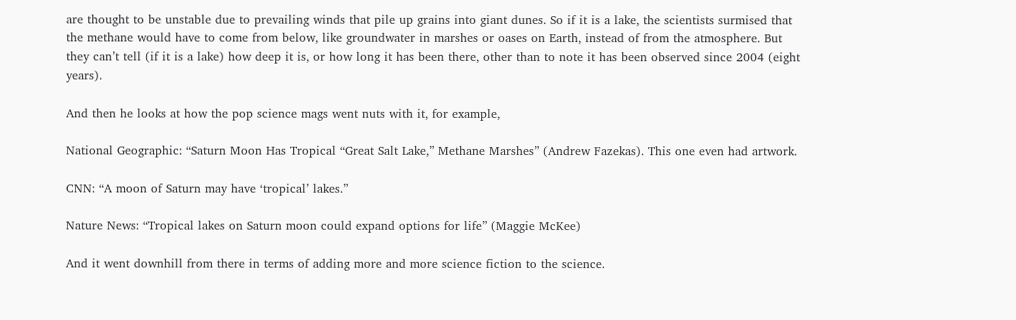are thought to be unstable due to prevailing winds that pile up grains into giant dunes. So if it is a lake, the scientists surmised that the methane would have to come from below, like groundwater in marshes or oases on Earth, instead of from the atmosphere. But they can’t tell (if it is a lake) how deep it is, or how long it has been there, other than to note it has been observed since 2004 (eight years).

And then he looks at how the pop science mags went nuts with it, for example,

National Geographic: “Saturn Moon Has Tropical “Great Salt Lake,” Methane Marshes” (Andrew Fazekas). This one even had artwork.

CNN: “A moon of Saturn may have ‘tropical’ lakes.”

Nature News: “Tropical lakes on Saturn moon could expand options for life” (Maggie McKee)

And it went downhill from there in terms of adding more and more science fiction to the science.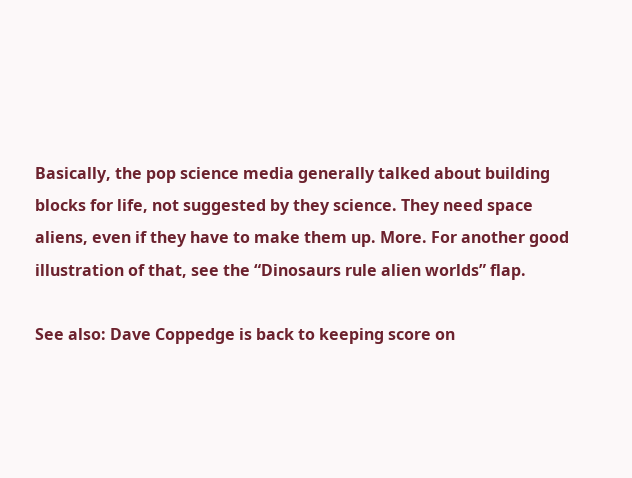Basically, the pop science media generally talked about building blocks for life, not suggested by they science. They need space aliens, even if they have to make them up. More. For another good illustration of that, see the “Dinosaurs rule alien worlds” flap.

See also: Dave Coppedge is back to keeping score on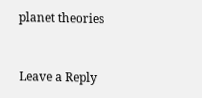planet theories


Leave a Reply